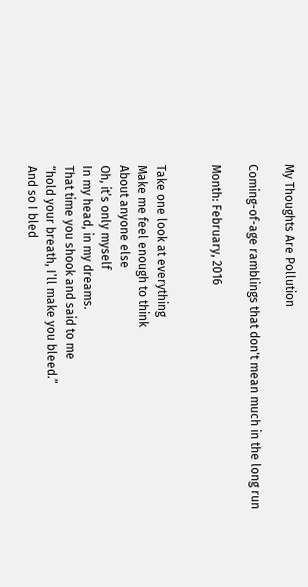My Thoughts Are Pollution

Coming-of-age ramblings that don't mean much in the long run

Month: February, 2016


Take one look at everything
Make me feel enough to think
About anyone else
Oh, it’s only myself
In my head, in my dreams.
That time you shook and said to me
“hold your breath, I’ll make you bleed.”
And so I bled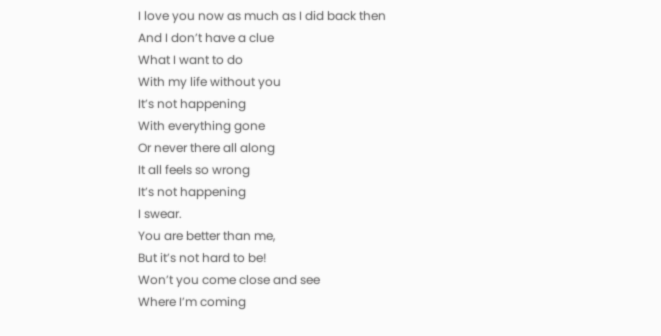I love you now as much as I did back then
And I don’t have a clue
What I want to do
With my life without you
It’s not happening
With everything gone
Or never there all along
It all feels so wrong
It’s not happening
I swear.
You are better than me,
But it’s not hard to be!
Won’t you come close and see
Where I’m coming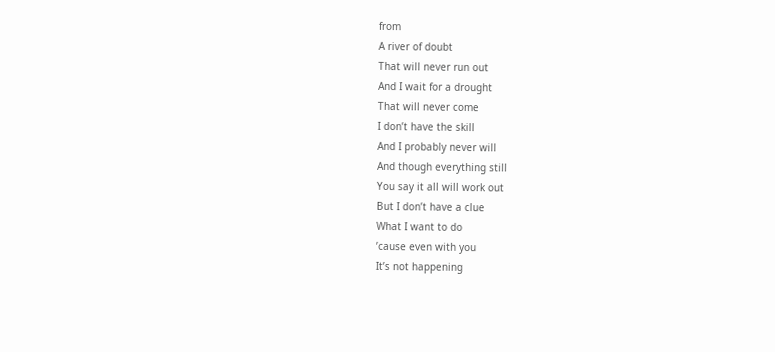from
A river of doubt
That will never run out
And I wait for a drought
That will never come
I don’t have the skill
And I probably never will
And though everything still
You say it all will work out
But I don’t have a clue
What I want to do
’cause even with you
It’s not happening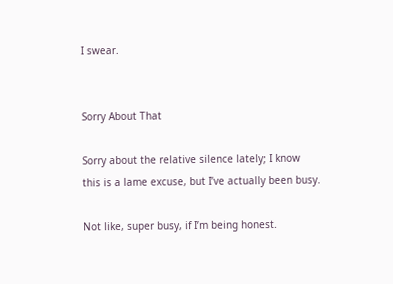I swear.


Sorry About That

Sorry about the relative silence lately; I know this is a lame excuse, but I’ve actually been busy.

Not like, super busy, if I’m being honest.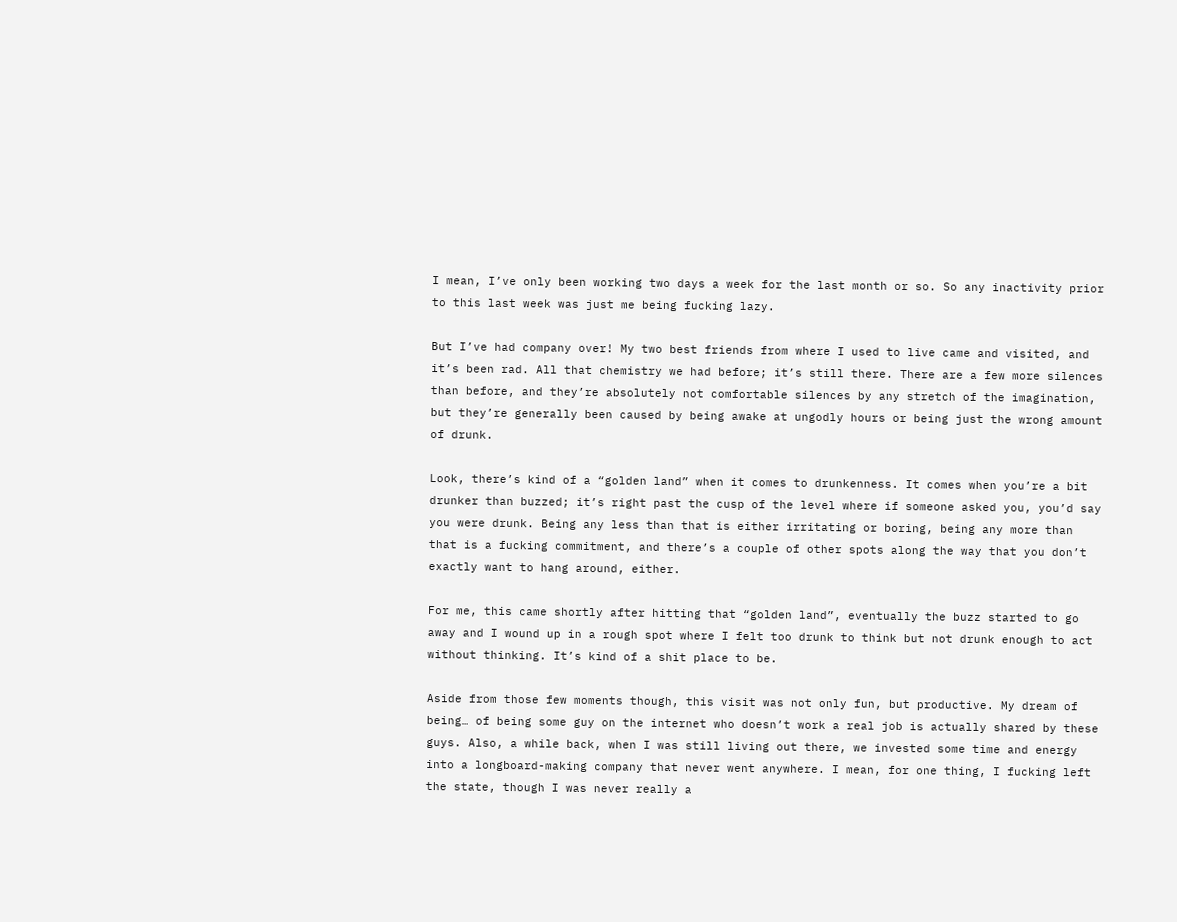I mean, I’ve only been working two days a week for the last month or so. So any inactivity prior to this last week was just me being fucking lazy.

But I’ve had company over! My two best friends from where I used to live came and visited, and it’s been rad. All that chemistry we had before; it’s still there. There are a few more silences than before, and they’re absolutely not comfortable silences by any stretch of the imagination, but they’re generally been caused by being awake at ungodly hours or being just the wrong amount of drunk.

Look, there’s kind of a “golden land” when it comes to drunkenness. It comes when you’re a bit drunker than buzzed; it’s right past the cusp of the level where if someone asked you, you’d say you were drunk. Being any less than that is either irritating or boring, being any more than that is a fucking commitment, and there’s a couple of other spots along the way that you don’t exactly want to hang around, either.

For me, this came shortly after hitting that “golden land”, eventually the buzz started to go away and I wound up in a rough spot where I felt too drunk to think but not drunk enough to act without thinking. It’s kind of a shit place to be.

Aside from those few moments though, this visit was not only fun, but productive. My dream of being… of being some guy on the internet who doesn’t work a real job is actually shared by these guys. Also, a while back, when I was still living out there, we invested some time and energy into a longboard-making company that never went anywhere. I mean, for one thing, I fucking left the state, though I was never really a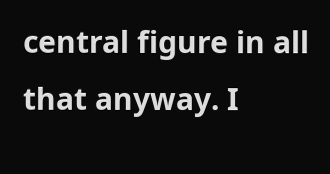central figure in all that anyway. I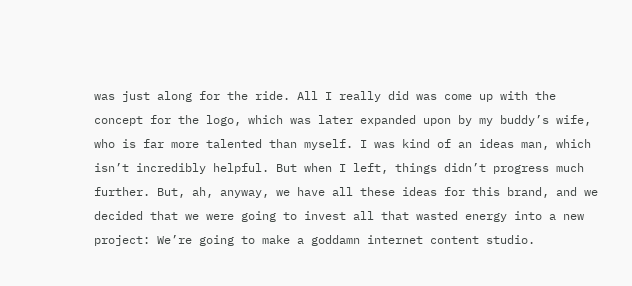was just along for the ride. All I really did was come up with the concept for the logo, which was later expanded upon by my buddy’s wife, who is far more talented than myself. I was kind of an ideas man, which isn’t incredibly helpful. But when I left, things didn’t progress much further. But, ah, anyway, we have all these ideas for this brand, and we decided that we were going to invest all that wasted energy into a new project: We’re going to make a goddamn internet content studio.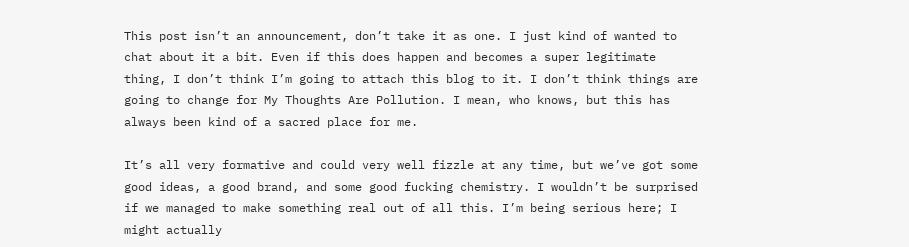This post isn’t an announcement, don’t take it as one. I just kind of wanted to chat about it a bit. Even if this does happen and becomes a super legitimate thing, I don’t think I’m going to attach this blog to it. I don’t think things are going to change for My Thoughts Are Pollution. I mean, who knows, but this has always been kind of a sacred place for me.

It’s all very formative and could very well fizzle at any time, but we’ve got some good ideas, a good brand, and some good fucking chemistry. I wouldn’t be surprised if we managed to make something real out of all this. I’m being serious here; I might actually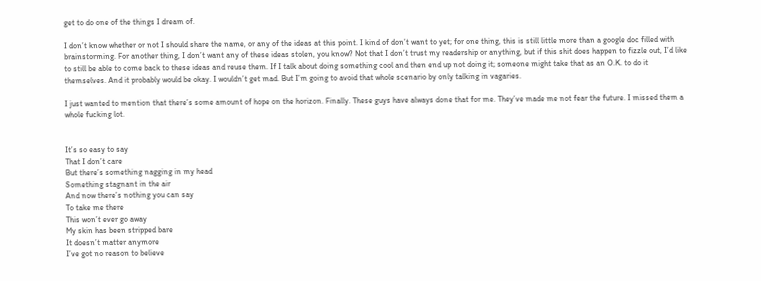get to do one of the things I dream of.

I don’t know whether or not I should share the name, or any of the ideas at this point. I kind of don’t want to yet; for one thing, this is still little more than a google doc filled with brainstorming. For another thing, I don’t want any of these ideas stolen, you know? Not that I don’t trust my readership or anything, but if this shit does happen to fizzle out, I’d like to still be able to come back to these ideas and reuse them. If I talk about doing something cool and then end up not doing it; someone might take that as an O.K. to do it themselves. And it probably would be okay. I wouldn’t get mad. But I’m going to avoid that whole scenario by only talking in vagaries.

I just wanted to mention that there’s some amount of hope on the horizon. Finally. These guys have always done that for me. They’ve made me not fear the future. I missed them a whole fucking lot.


It’s so easy to say
That I don’t care
But there’s something nagging in my head
Something stagnant in the air
And now there’s nothing you can say
To take me there
This won’t ever go away
My skin has been stripped bare
It doesn’t matter anymore
I’ve got no reason to believe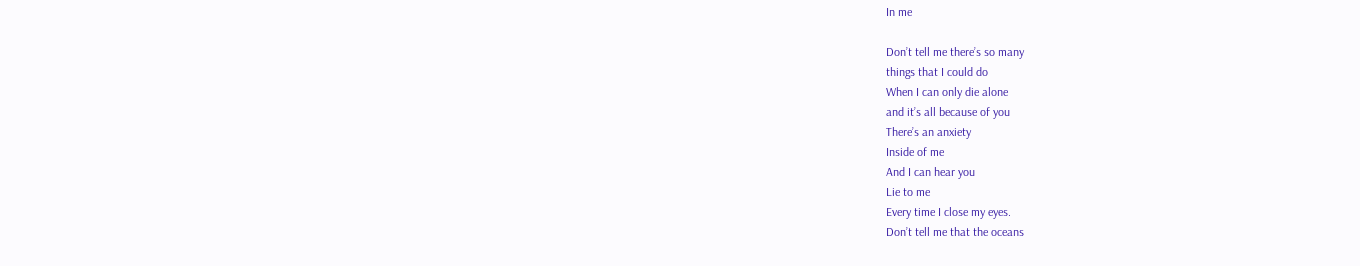In me

Don’t tell me there’s so many
things that I could do
When I can only die alone
and it’s all because of you
There’s an anxiety
Inside of me
And I can hear you
Lie to me
Every time I close my eyes.
Don’t tell me that the oceans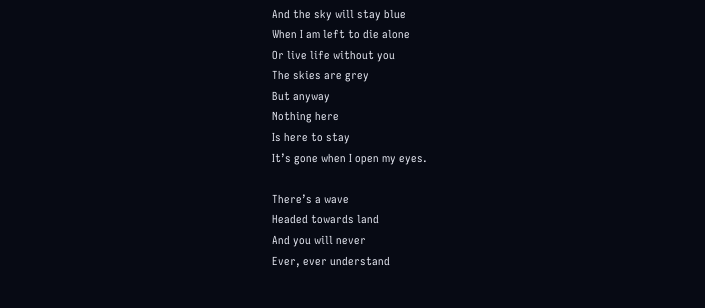And the sky will stay blue
When I am left to die alone
Or live life without you
The skies are grey
But anyway
Nothing here
Is here to stay
It’s gone when I open my eyes.

There’s a wave
Headed towards land
And you will never
Ever, ever understand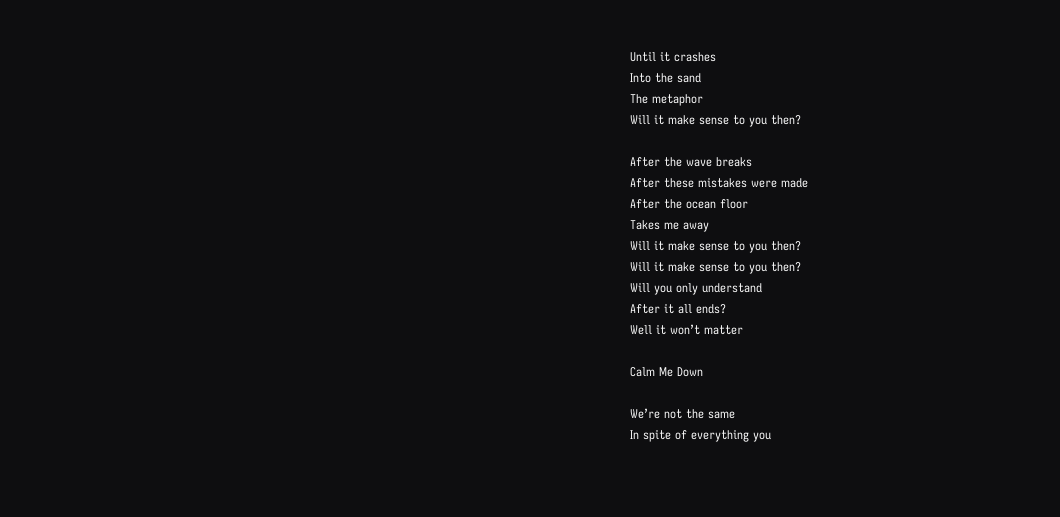Until it crashes
Into the sand
The metaphor
Will it make sense to you then?

After the wave breaks
After these mistakes were made
After the ocean floor
Takes me away
Will it make sense to you then?
Will it make sense to you then?
Will you only understand
After it all ends?
Well it won’t matter

Calm Me Down

We’re not the same
In spite of everything you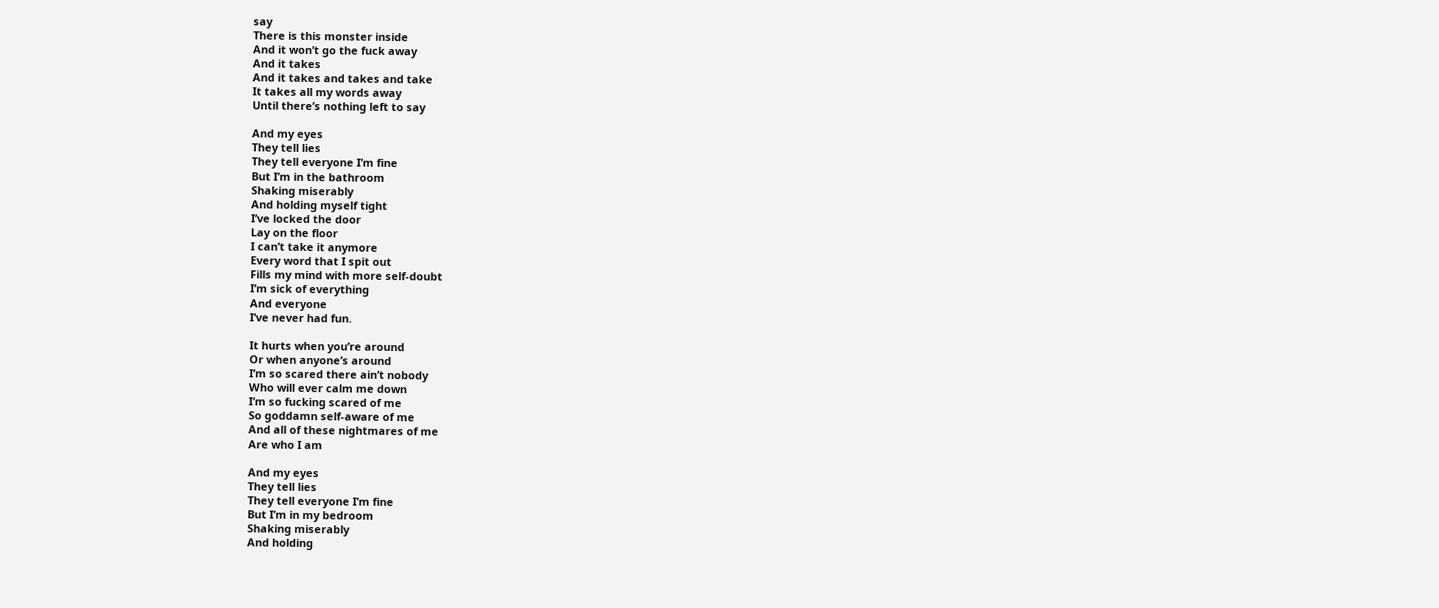say
There is this monster inside
And it won’t go the fuck away
And it takes
And it takes and takes and take
It takes all my words away
Until there’s nothing left to say

And my eyes
They tell lies
They tell everyone I’m fine
But I’m in the bathroom
Shaking miserably
And holding myself tight
I’ve locked the door
Lay on the floor
I can’t take it anymore
Every word that I spit out
Fills my mind with more self-doubt
I’m sick of everything
And everyone
I’ve never had fun.

It hurts when you’re around
Or when anyone’s around
I’m so scared there ain’t nobody
Who will ever calm me down
I’m so fucking scared of me
So goddamn self-aware of me
And all of these nightmares of me
Are who I am

And my eyes
They tell lies
They tell everyone I’m fine
But I’m in my bedroom
Shaking miserably
And holding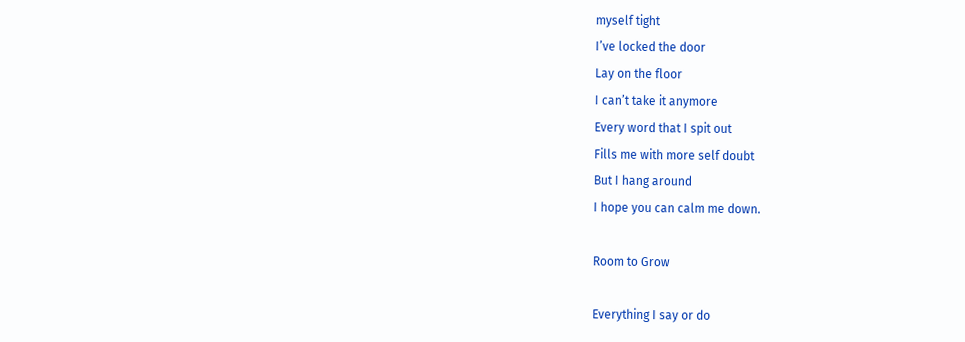myself tight
I’ve locked the door
Lay on the floor
I can’t take it anymore
Every word that I spit out
Fills me with more self doubt
But I hang around
I hope you can calm me down.

Room to Grow

Everything I say or do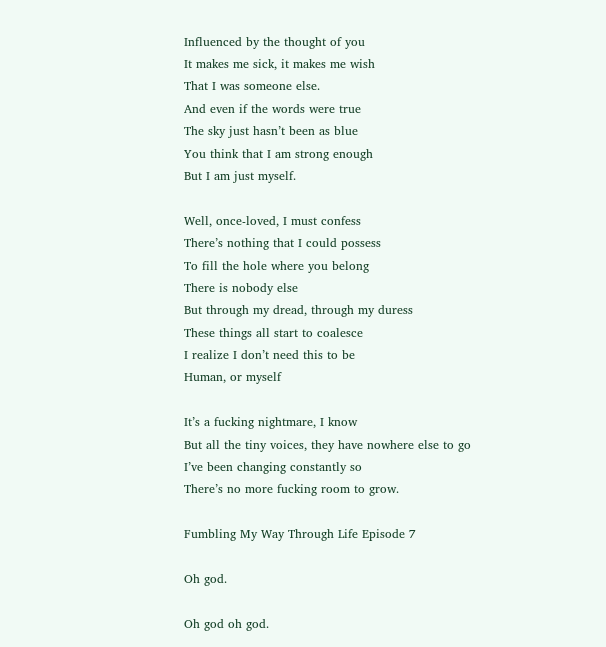Influenced by the thought of you
It makes me sick, it makes me wish
That I was someone else.
And even if the words were true
The sky just hasn’t been as blue
You think that I am strong enough
But I am just myself.

Well, once-loved, I must confess
There’s nothing that I could possess
To fill the hole where you belong
There is nobody else
But through my dread, through my duress
These things all start to coalesce
I realize I don’t need this to be
Human, or myself

It’s a fucking nightmare, I know
But all the tiny voices, they have nowhere else to go
I’ve been changing constantly so
There’s no more fucking room to grow.

Fumbling My Way Through Life Episode 7

Oh god.

Oh god oh god.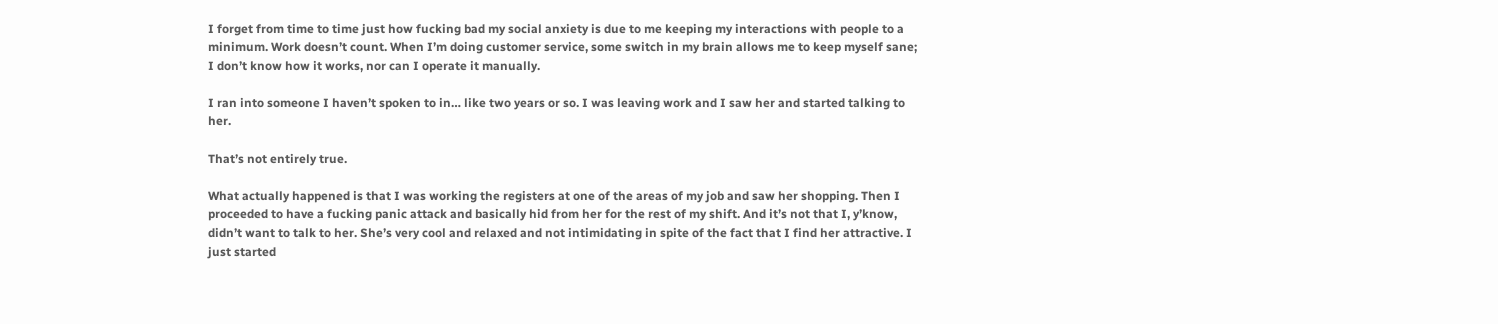I forget from time to time just how fucking bad my social anxiety is due to me keeping my interactions with people to a minimum. Work doesn’t count. When I’m doing customer service, some switch in my brain allows me to keep myself sane; I don’t know how it works, nor can I operate it manually.

I ran into someone I haven’t spoken to in… like two years or so. I was leaving work and I saw her and started talking to her.

That’s not entirely true.

What actually happened is that I was working the registers at one of the areas of my job and saw her shopping. Then I proceeded to have a fucking panic attack and basically hid from her for the rest of my shift. And it’s not that I, y’know, didn’t want to talk to her. She’s very cool and relaxed and not intimidating in spite of the fact that I find her attractive. I just started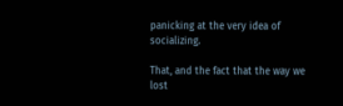panicking at the very idea of socializing.

That, and the fact that the way we lost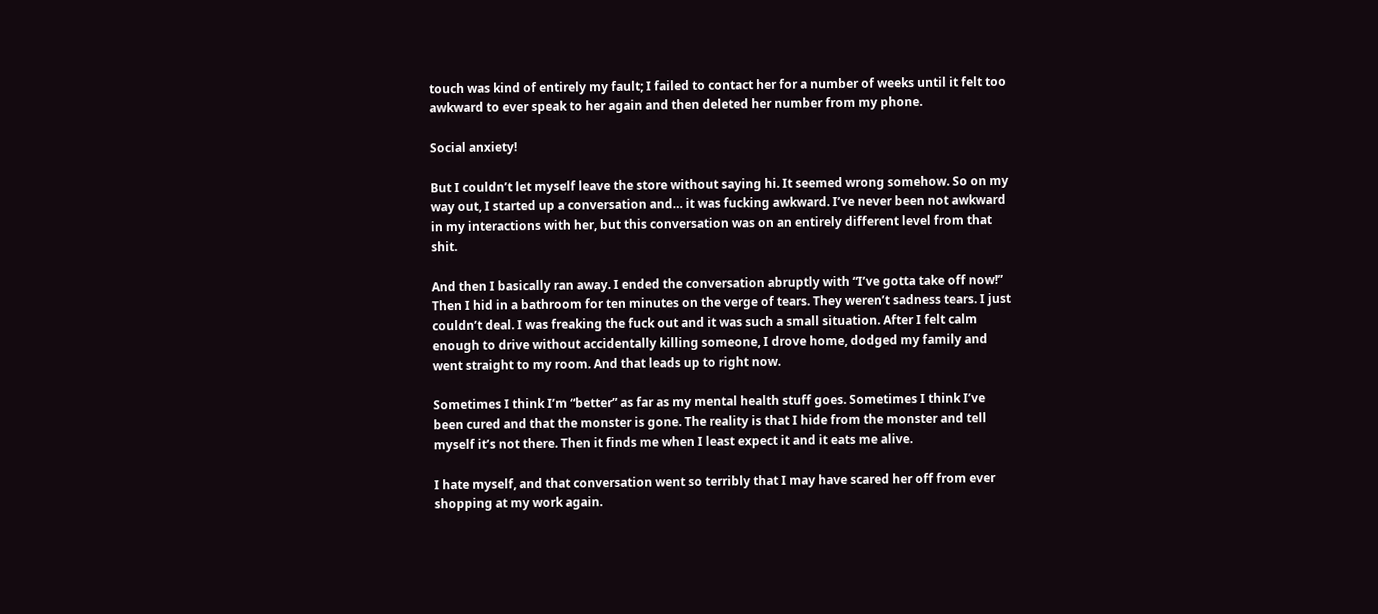touch was kind of entirely my fault; I failed to contact her for a number of weeks until it felt too awkward to ever speak to her again and then deleted her number from my phone.

Social anxiety!

But I couldn’t let myself leave the store without saying hi. It seemed wrong somehow. So on my way out, I started up a conversation and… it was fucking awkward. I’ve never been not awkward in my interactions with her, but this conversation was on an entirely different level from that shit.

And then I basically ran away. I ended the conversation abruptly with “I’ve gotta take off now!” Then I hid in a bathroom for ten minutes on the verge of tears. They weren’t sadness tears. I just couldn’t deal. I was freaking the fuck out and it was such a small situation. After I felt calm enough to drive without accidentally killing someone, I drove home, dodged my family and went straight to my room. And that leads up to right now.

Sometimes I think I’m “better” as far as my mental health stuff goes. Sometimes I think I’ve been cured and that the monster is gone. The reality is that I hide from the monster and tell myself it’s not there. Then it finds me when I least expect it and it eats me alive.

I hate myself, and that conversation went so terribly that I may have scared her off from ever shopping at my work again.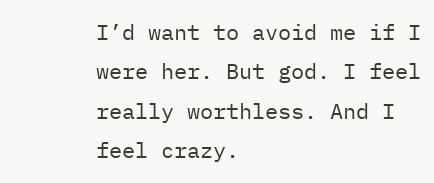I’d want to avoid me if I were her. But god. I feel really worthless. And I feel crazy.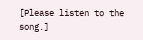[Please listen to the song.]